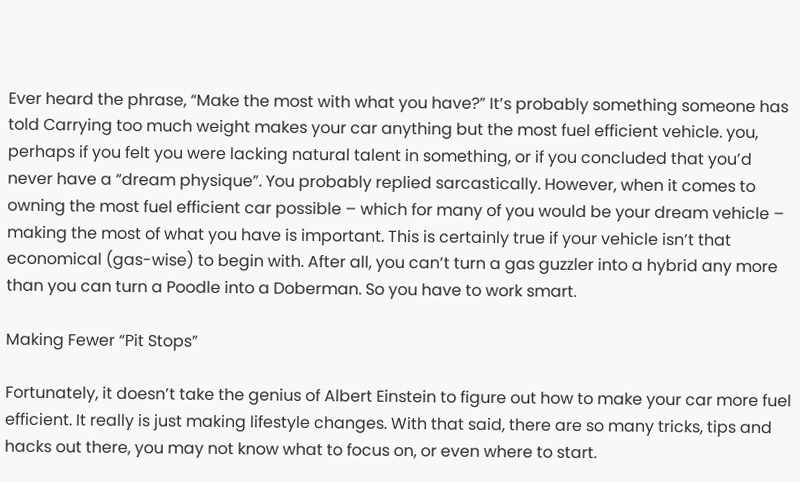Ever heard the phrase, “Make the most with what you have?” It’s probably something someone has told Carrying too much weight makes your car anything but the most fuel efficient vehicle. you, perhaps if you felt you were lacking natural talent in something, or if you concluded that you’d never have a “dream physique”. You probably replied sarcastically. However, when it comes to owning the most fuel efficient car possible – which for many of you would be your dream vehicle – making the most of what you have is important. This is certainly true if your vehicle isn’t that economical (gas-wise) to begin with. After all, you can’t turn a gas guzzler into a hybrid any more than you can turn a Poodle into a Doberman. So you have to work smart.

Making Fewer “Pit Stops”

Fortunately, it doesn’t take the genius of Albert Einstein to figure out how to make your car more fuel efficient. It really is just making lifestyle changes. With that said, there are so many tricks, tips and hacks out there, you may not know what to focus on, or even where to start.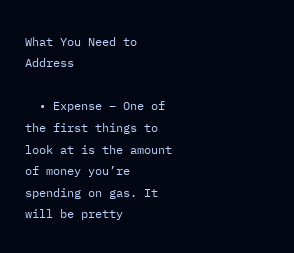What You Need to Address

  • Expense – One of the first things to look at is the amount of money you’re spending on gas. It will be pretty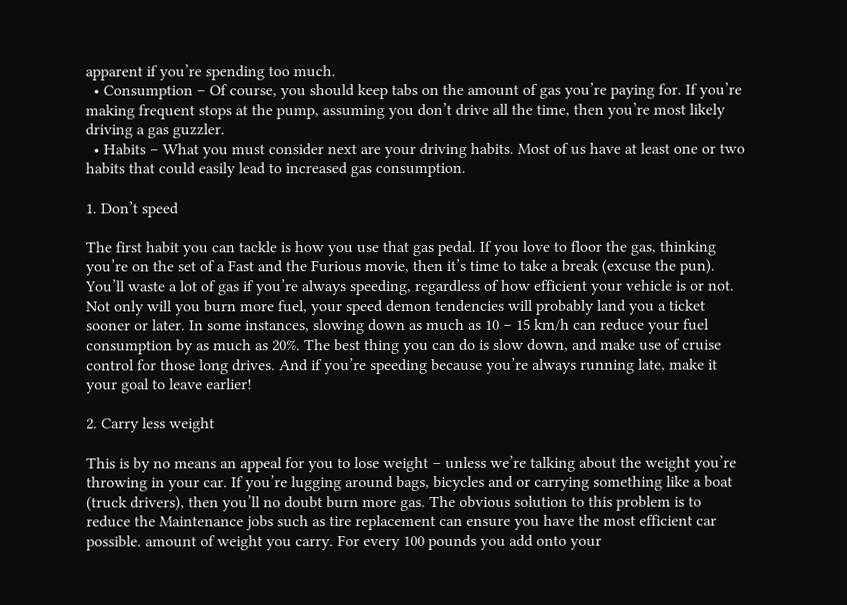apparent if you’re spending too much.
  • Consumption – Of course, you should keep tabs on the amount of gas you’re paying for. If you’re making frequent stops at the pump, assuming you don’t drive all the time, then you’re most likely driving a gas guzzler.
  • Habits – What you must consider next are your driving habits. Most of us have at least one or two habits that could easily lead to increased gas consumption.

1. Don’t speed

The first habit you can tackle is how you use that gas pedal. If you love to floor the gas, thinking you’re on the set of a Fast and the Furious movie, then it’s time to take a break (excuse the pun). You’ll waste a lot of gas if you’re always speeding, regardless of how efficient your vehicle is or not. Not only will you burn more fuel, your speed demon tendencies will probably land you a ticket sooner or later. In some instances, slowing down as much as 10 – 15 km/h can reduce your fuel consumption by as much as 20%. The best thing you can do is slow down, and make use of cruise control for those long drives. And if you’re speeding because you’re always running late, make it your goal to leave earlier!

2. Carry less weight

This is by no means an appeal for you to lose weight – unless we’re talking about the weight you’re throwing in your car. If you’re lugging around bags, bicycles and or carrying something like a boat (truck drivers), then you’ll no doubt burn more gas. The obvious solution to this problem is to reduce the Maintenance jobs such as tire replacement can ensure you have the most efficient car possible. amount of weight you carry. For every 100 pounds you add onto your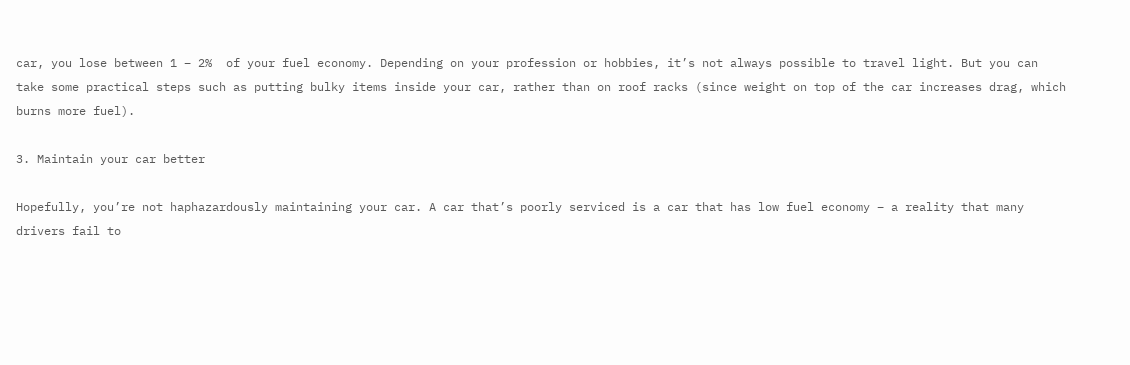car, you lose between 1 – 2%  of your fuel economy. Depending on your profession or hobbies, it’s not always possible to travel light. But you can take some practical steps such as putting bulky items inside your car, rather than on roof racks (since weight on top of the car increases drag, which burns more fuel).

3. Maintain your car better

Hopefully, you’re not haphazardously maintaining your car. A car that’s poorly serviced is a car that has low fuel economy – a reality that many drivers fail to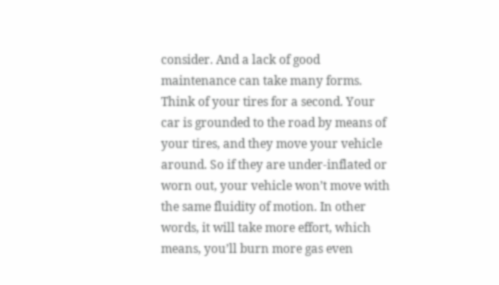consider. And a lack of good maintenance can take many forms. Think of your tires for a second. Your car is grounded to the road by means of your tires, and they move your vehicle around. So if they are under-inflated or worn out, your vehicle won’t move with the same fluidity of motion. In other words, it will take more effort, which means, you’ll burn more gas even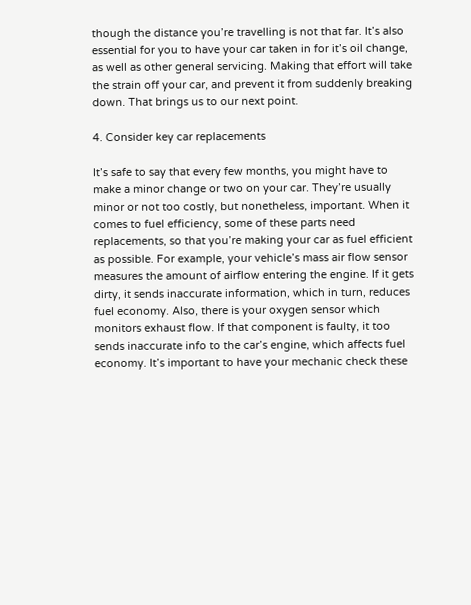though the distance you’re travelling is not that far. It’s also essential for you to have your car taken in for it’s oil change, as well as other general servicing. Making that effort will take the strain off your car, and prevent it from suddenly breaking down. That brings us to our next point.

4. Consider key car replacements

It’s safe to say that every few months, you might have to make a minor change or two on your car. They’re usually minor or not too costly, but nonetheless, important. When it comes to fuel efficiency, some of these parts need replacements, so that you’re making your car as fuel efficient as possible. For example, your vehicle’s mass air flow sensor measures the amount of airflow entering the engine. If it gets dirty, it sends inaccurate information, which in turn, reduces fuel economy. Also, there is your oxygen sensor which monitors exhaust flow. If that component is faulty, it too sends inaccurate info to the car’s engine, which affects fuel economy. It’s important to have your mechanic check these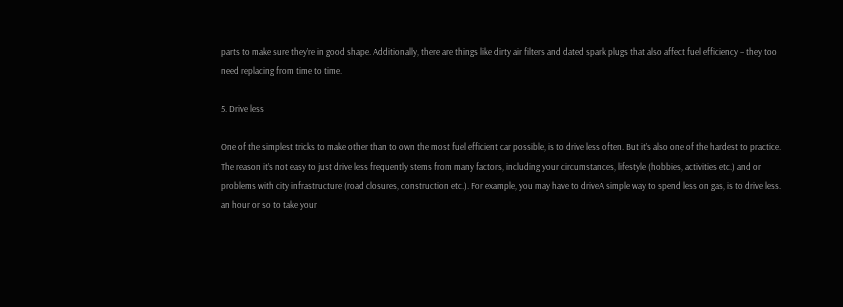parts to make sure they’re in good shape. Additionally, there are things like dirty air filters and dated spark plugs that also affect fuel efficiency – they too need replacing from time to time.

5. Drive less

One of the simplest tricks to make other than to own the most fuel efficient car possible, is to drive less often. But it’s also one of the hardest to practice. The reason it’s not easy to just drive less frequently stems from many factors, including your circumstances, lifestyle (hobbies, activities etc.) and or problems with city infrastructure (road closures, construction etc.). For example, you may have to driveA simple way to spend less on gas, is to drive less. an hour or so to take your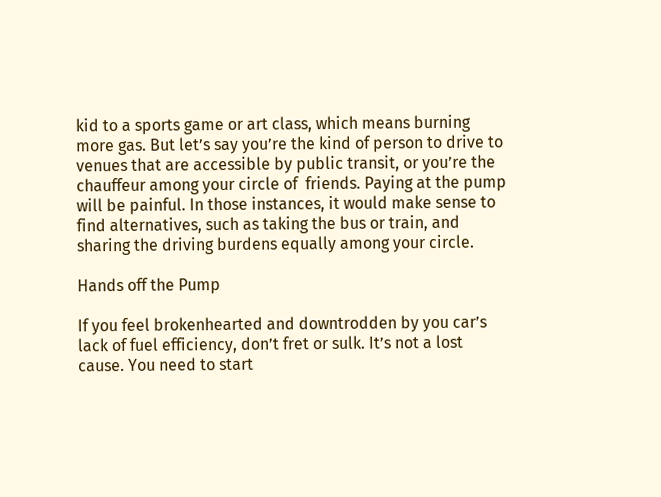kid to a sports game or art class, which means burning more gas. But let’s say you’re the kind of person to drive to venues that are accessible by public transit, or you’re the chauffeur among your circle of  friends. Paying at the pump will be painful. In those instances, it would make sense to find alternatives, such as taking the bus or train, and sharing the driving burdens equally among your circle.

Hands off the Pump

If you feel brokenhearted and downtrodden by you car’s lack of fuel efficiency, don’t fret or sulk. It’s not a lost cause. You need to start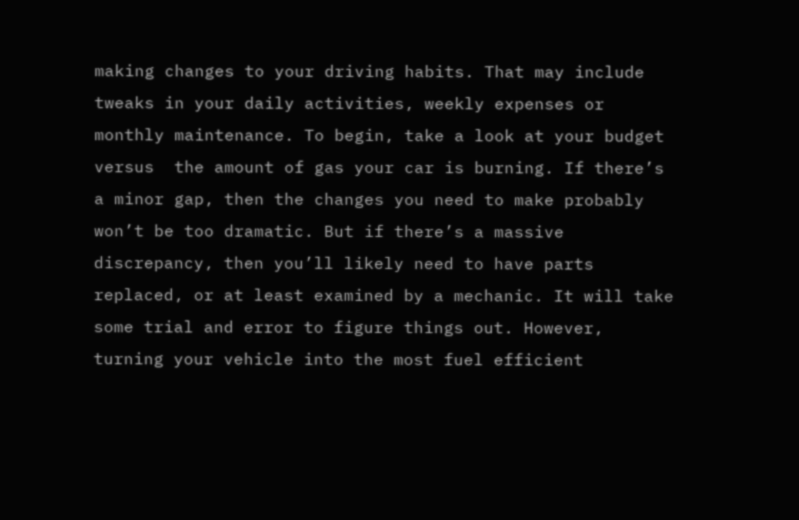making changes to your driving habits. That may include tweaks in your daily activities, weekly expenses or monthly maintenance. To begin, take a look at your budget versus  the amount of gas your car is burning. If there’s a minor gap, then the changes you need to make probably won’t be too dramatic. But if there’s a massive discrepancy, then you’ll likely need to have parts replaced, or at least examined by a mechanic. It will take some trial and error to figure things out. However, turning your vehicle into the most fuel efficient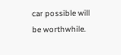car possible will be worthwhile.